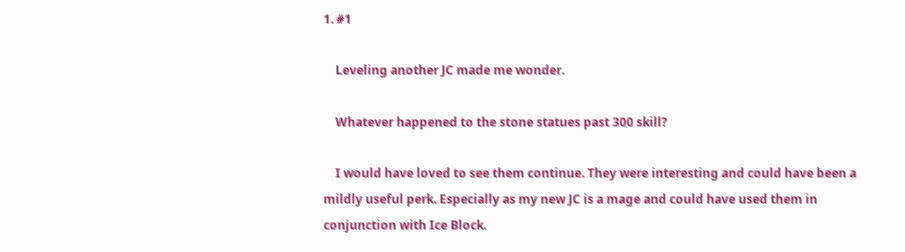1. #1

    Leveling another JC made me wonder.

    Whatever happened to the stone statues past 300 skill?

    I would have loved to see them continue. They were interesting and could have been a mildly useful perk. Especially as my new JC is a mage and could have used them in conjunction with Ice Block.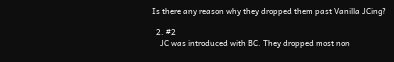Is there any reason why they dropped them past Vanilla JCing?

  2. #2
    JC was introduced with BC. They dropped most non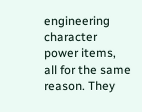engineering character power items, all for the same reason. They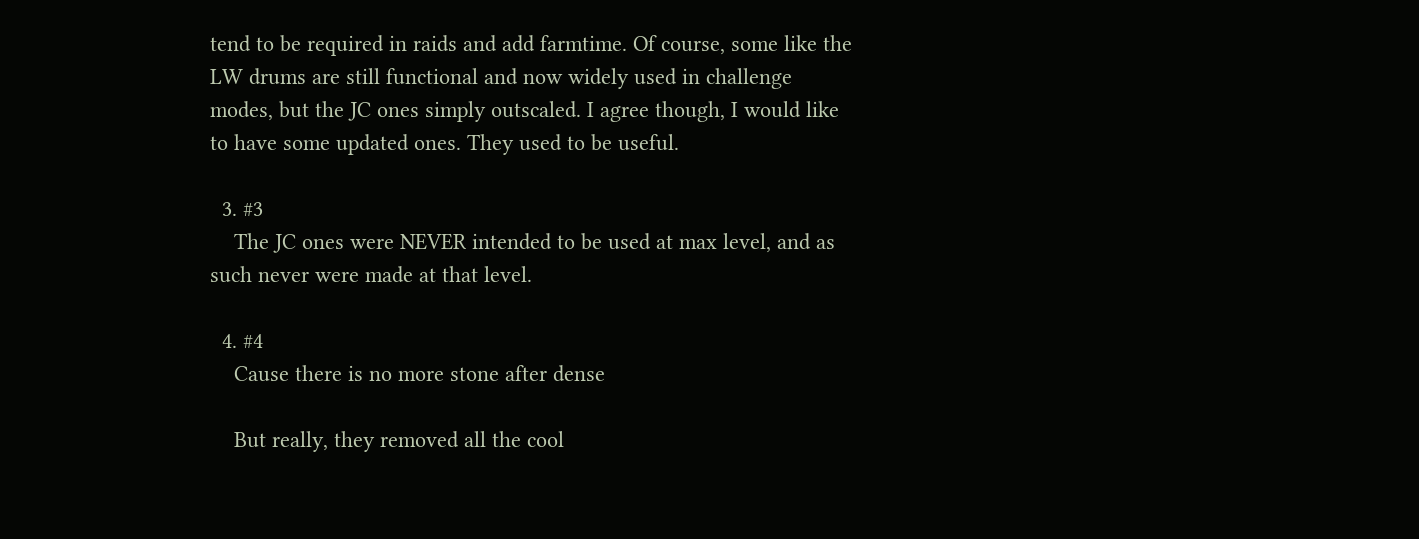tend to be required in raids and add farmtime. Of course, some like the LW drums are still functional and now widely used in challenge modes, but the JC ones simply outscaled. I agree though, I would like to have some updated ones. They used to be useful.

  3. #3
    The JC ones were NEVER intended to be used at max level, and as such never were made at that level.

  4. #4
    Cause there is no more stone after dense

    But really, they removed all the cool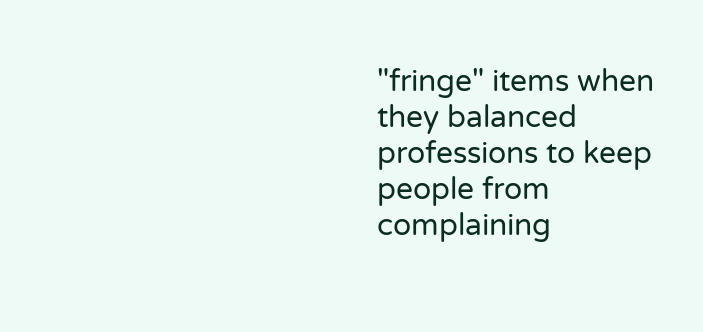"fringe" items when they balanced professions to keep people from complaining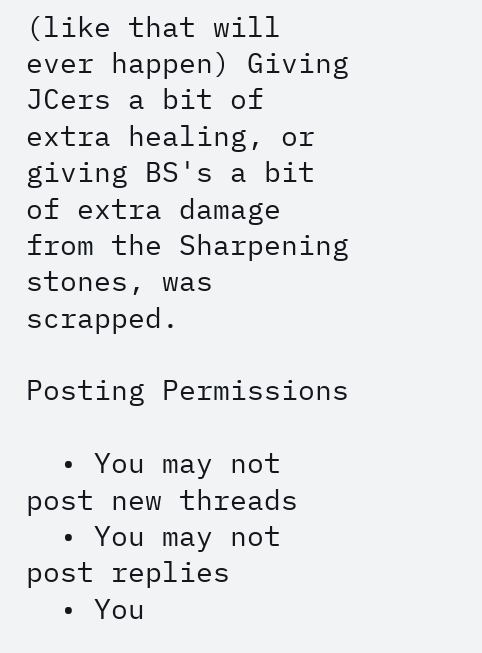(like that will ever happen) Giving JCers a bit of extra healing, or giving BS's a bit of extra damage from the Sharpening stones, was scrapped.

Posting Permissions

  • You may not post new threads
  • You may not post replies
  • You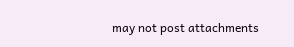may not post attachments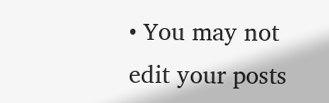• You may not edit your posts